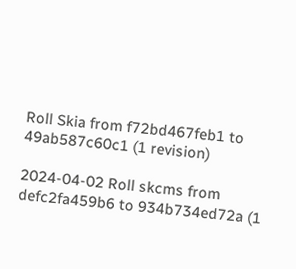Roll Skia from f72bd467feb1 to 49ab587c60c1 (1 revision)

2024-04-02 Roll skcms from defc2fa459b6 to 934b734ed72a (1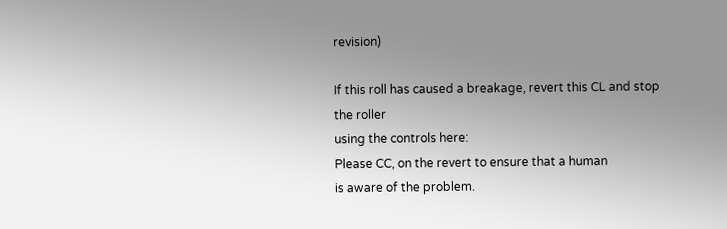revision)

If this roll has caused a breakage, revert this CL and stop the roller
using the controls here:
Please CC, on the revert to ensure that a human
is aware of the problem.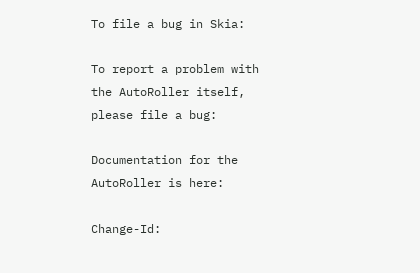To file a bug in Skia:

To report a problem with the AutoRoller itself, please file a bug:

Documentation for the AutoRoller is here:

Change-Id: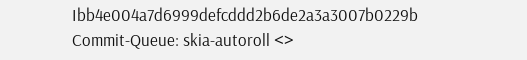Ibb4e004a7d6999defcddd2b6de2a3a3007b0229b
Commit-Queue: skia-autoroll <>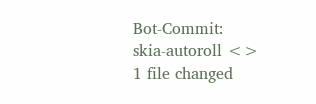Bot-Commit: skia-autoroll <>
1 file changed